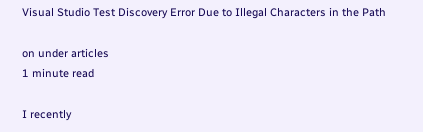Visual Studio Test Discovery Error Due to Illegal Characters in the Path

on under articles
1 minute read

I recently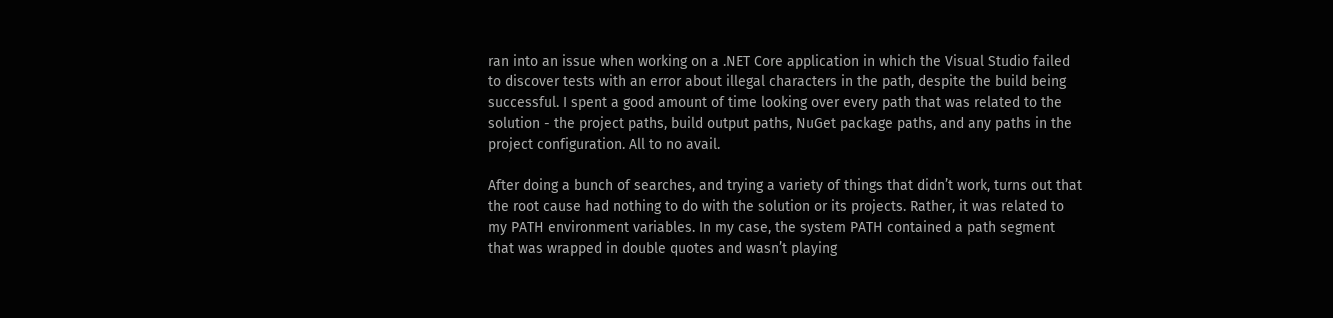ran into an issue when working on a .NET Core application in which the Visual Studio failed to discover tests with an error about illegal characters in the path, despite the build being successful. I spent a good amount of time looking over every path that was related to the solution - the project paths, build output paths, NuGet package paths, and any paths in the project configuration. All to no avail.

After doing a bunch of searches, and trying a variety of things that didn’t work, turns out that the root cause had nothing to do with the solution or its projects. Rather, it was related to my PATH environment variables. In my case, the system PATH contained a path segment that was wrapped in double quotes and wasn’t playing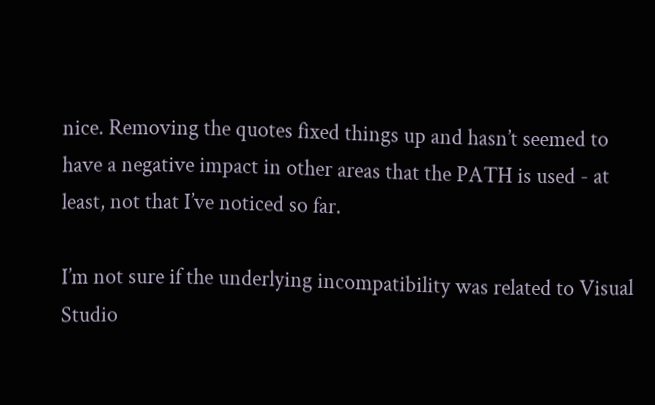nice. Removing the quotes fixed things up and hasn’t seemed to have a negative impact in other areas that the PATH is used - at least, not that I’ve noticed so far.

I’m not sure if the underlying incompatibility was related to Visual Studio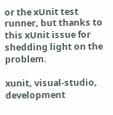or the xUnit test runner, but thanks to this xUnit issue for shedding light on the problem.

xunit, visual-studio, development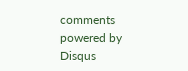comments powered by Disqus